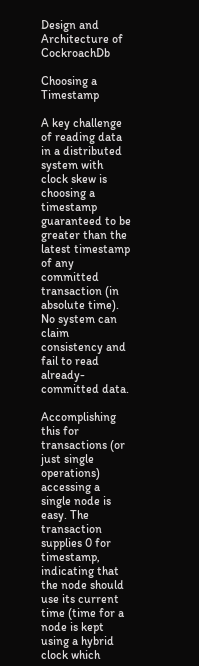Design and Architecture of CockroachDb

Choosing a Timestamp

A key challenge of reading data in a distributed system with clock skew is choosing a timestamp guaranteed to be greater than the latest timestamp of any committed transaction (in absolute time). No system can claim consistency and fail to read already-committed data.

Accomplishing this for transactions (or just single operations) accessing a single node is easy. The transaction supplies 0 for timestamp, indicating that the node should use its current time (time for a node is kept using a hybrid clock which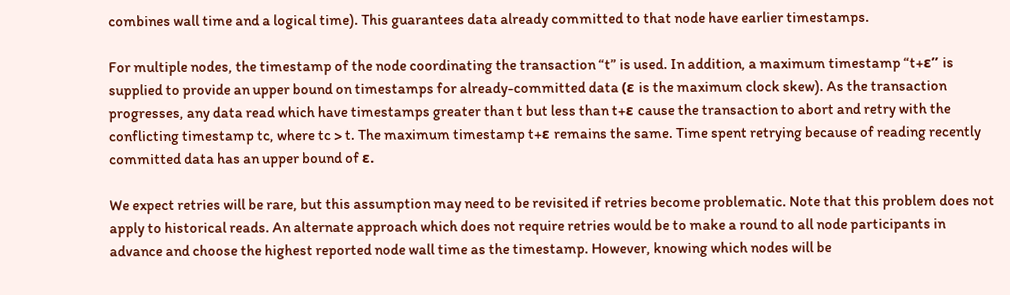combines wall time and a logical time). This guarantees data already committed to that node have earlier timestamps.

For multiple nodes, the timestamp of the node coordinating the transaction “t” is used. In addition, a maximum timestamp “t+ε” is supplied to provide an upper bound on timestamps for already-committed data (ε is the maximum clock skew). As the transaction progresses, any data read which have timestamps greater than t but less than t+ε cause the transaction to abort and retry with the conflicting timestamp tc, where tc > t. The maximum timestamp t+ε remains the same. Time spent retrying because of reading recently committed data has an upper bound of ε.

We expect retries will be rare, but this assumption may need to be revisited if retries become problematic. Note that this problem does not apply to historical reads. An alternate approach which does not require retries would be to make a round to all node participants in advance and choose the highest reported node wall time as the timestamp. However, knowing which nodes will be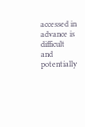accessed in advance is difficult and potentially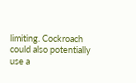limiting. Cockroach could also potentially use a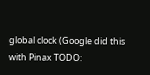global clock (Google did this with Pinax TODO: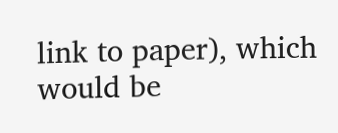link to paper), which would be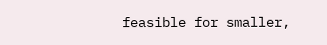feasible for smaller,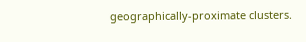geographically-proximate clusters.